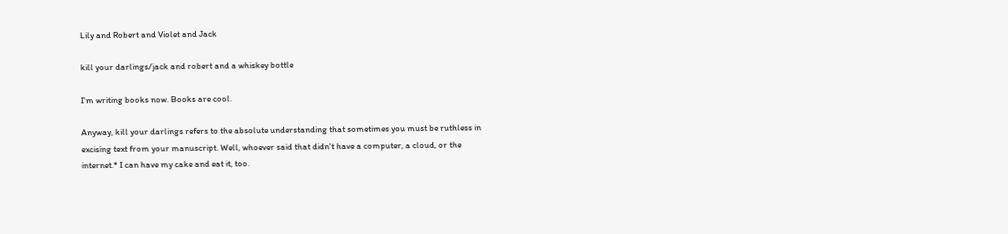Lily and Robert and Violet and Jack

kill your darlings/jack and robert and a whiskey bottle

I'm writing books now. Books are cool.

Anyway, kill your darlings refers to the absolute understanding that sometimes you must be ruthless in excising text from your manuscript. Well, whoever said that didn't have a computer, a cloud, or the internet.* I can have my cake and eat it, too.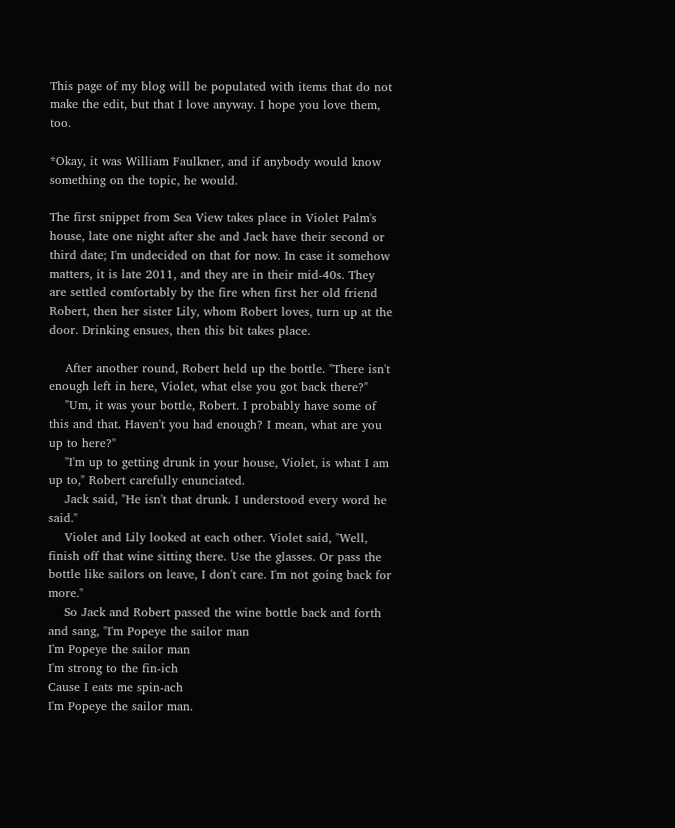This page of my blog will be populated with items that do not make the edit, but that I love anyway. I hope you love them, too.

*Okay, it was William Faulkner, and if anybody would know something on the topic, he would.

The first snippet from Sea View takes place in Violet Palm's house, late one night after she and Jack have their second or third date; I'm undecided on that for now. In case it somehow matters, it is late 2011, and they are in their mid-40s. They are settled comfortably by the fire when first her old friend Robert, then her sister Lily, whom Robert loves, turn up at the door. Drinking ensues, then this bit takes place.

    After another round, Robert held up the bottle. "There isn't enough left in here, Violet, what else you got back there?"
    "Um, it was your bottle, Robert. I probably have some of this and that. Haven't you had enough? I mean, what are you up to here?"
    "I'm up to getting drunk in your house, Violet, is what I am up to," Robert carefully enunciated.
    Jack said, "He isn't that drunk. I understood every word he said."
    Violet and Lily looked at each other. Violet said, "Well, finish off that wine sitting there. Use the glasses. Or pass the bottle like sailors on leave, I don't care. I'm not going back for more."
    So Jack and Robert passed the wine bottle back and forth and sang, "I'm Popeye the sailor man
I'm Popeye the sailor man
I'm strong to the fin-ich
Cause I eats me spin-ach
I'm Popeye the sailor man.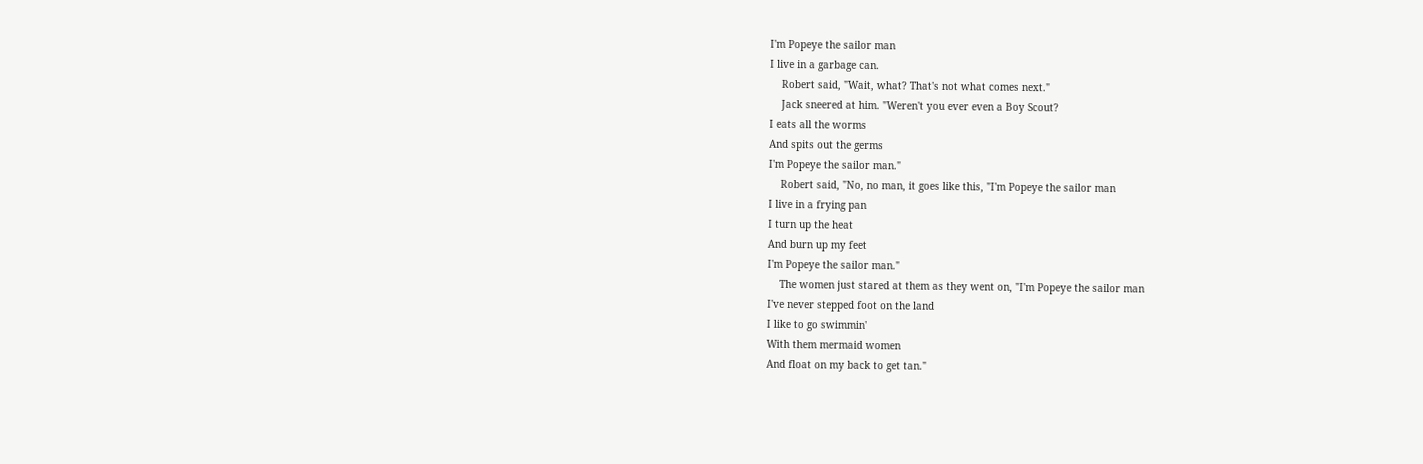I'm Popeye the sailor man
I live in a garbage can.
    Robert said, "Wait, what? That's not what comes next."
    Jack sneered at him. "Weren't you ever even a Boy Scout?
I eats all the worms
And spits out the germs
I'm Popeye the sailor man."
    Robert said, "No, no man, it goes like this, "I'm Popeye the sailor man
I live in a frying pan
I turn up the heat
And burn up my feet
I'm Popeye the sailor man."
    The women just stared at them as they went on, "I'm Popeye the sailor man
I've never stepped foot on the land
I like to go swimmin'
With them mermaid women
And float on my back to get tan."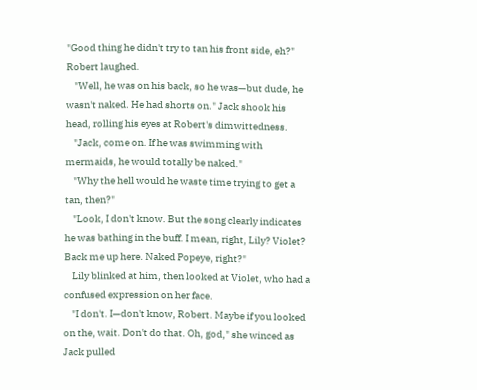"Good thing he didn't try to tan his front side, eh?" Robert laughed.
    "Well, he was on his back, so he was—but dude, he wasn't naked. He had shorts on." Jack shook his head, rolling his eyes at Robert's dimwittedness.
    "Jack, come on. If he was swimming with mermaids, he would totally be naked."
    "Why the hell would he waste time trying to get a tan, then?"
    "Look, I don't know. But the song clearly indicates he was bathing in the buff. I mean, right, Lily? Violet? Back me up here. Naked Popeye, right?"
    Lily blinked at him, then looked at Violet, who had a confused expression on her face.
    "I don't. I—don't know, Robert. Maybe if you looked on the, wait. Don't do that. Oh, god," she winced as Jack pulled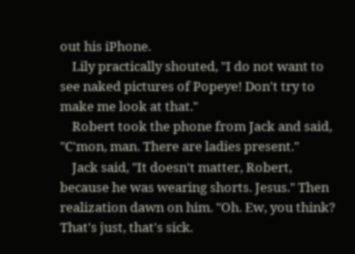out his iPhone.
    Lily practically shouted, "I do not want to see naked pictures of Popeye! Don't try to make me look at that."
    Robert took the phone from Jack and said, "C'mon, man. There are ladies present."
    Jack said, "It doesn't matter, Robert, because he was wearing shorts. Jesus." Then realization dawn on him. "Oh. Ew, you think? That's just, that's sick.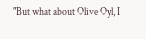"But what about Olive Oyl, I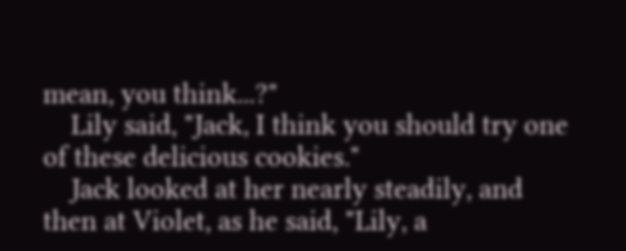mean, you think...?"
    Lily said, "Jack, I think you should try one of these delicious cookies."
    Jack looked at her nearly steadily, and then at Violet, as he said, "Lily, a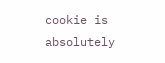cookie is absolutely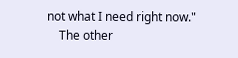not what I need right now."
    The other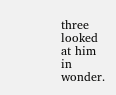three looked at him in wonder.